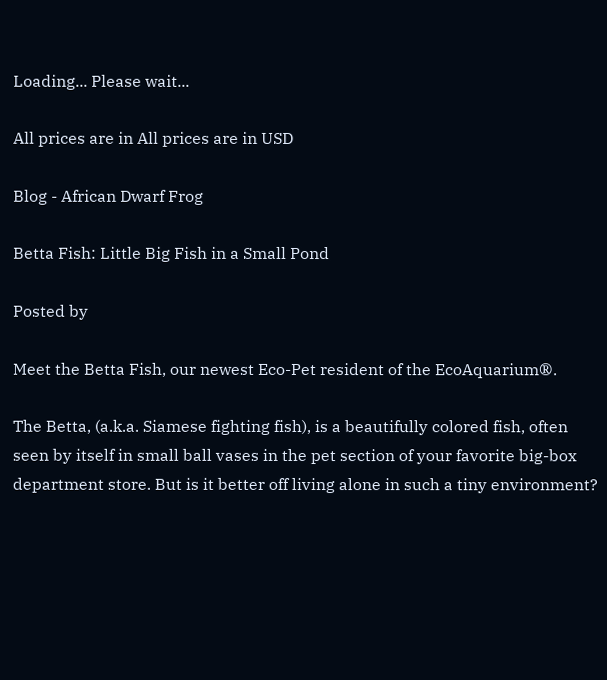Loading... Please wait...

All prices are in All prices are in USD

Blog - African Dwarf Frog

Betta Fish: Little Big Fish in a Small Pond

Posted by

Meet the Betta Fish, our newest Eco-Pet resident of the EcoAquarium®.

The Betta, (a.k.a. Siamese fighting fish), is a beautifully colored fish, often seen by itself in small ball vases in the pet section of your favorite big-box department store. But is it better off living alone in such a tiny environment?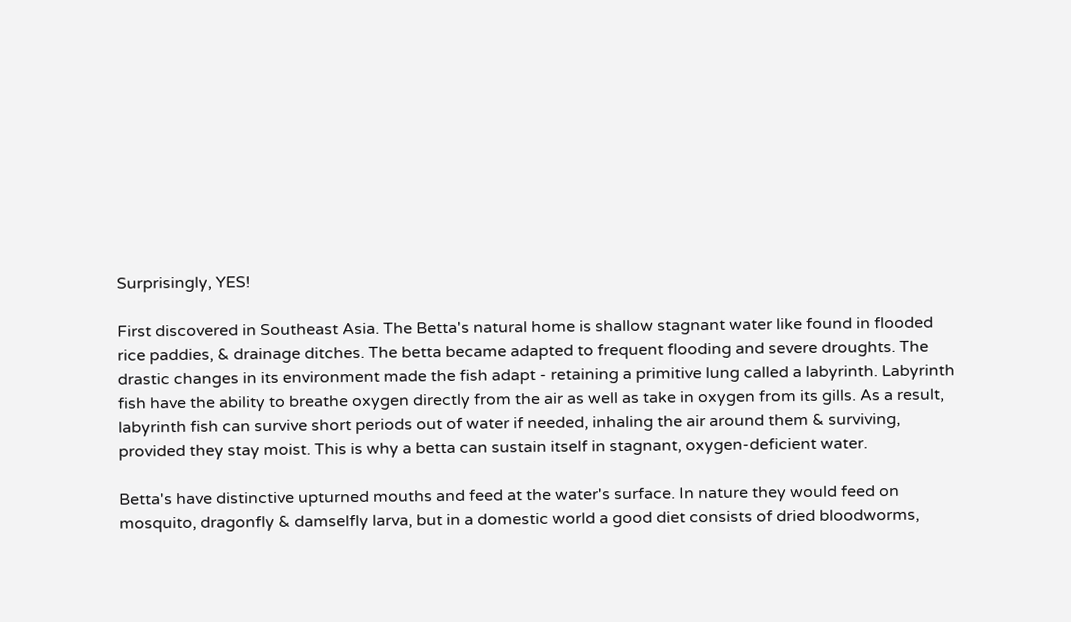Surprisingly, YES!

First discovered in Southeast Asia. The Betta's natural home is shallow stagnant water like found in flooded rice paddies, & drainage ditches. The betta became adapted to frequent flooding and severe droughts. The drastic changes in its environment made the fish adapt - retaining a primitive lung called a labyrinth. Labyrinth fish have the ability to breathe oxygen directly from the air as well as take in oxygen from its gills. As a result, labyrinth fish can survive short periods out of water if needed, inhaling the air around them & surviving, provided they stay moist. This is why a betta can sustain itself in stagnant, oxygen-deficient water.

Betta's have distinctive upturned mouths and feed at the water's surface. In nature they would feed on mosquito, dragonfly & damselfly larva, but in a domestic world a good diet consists of dried bloodworms,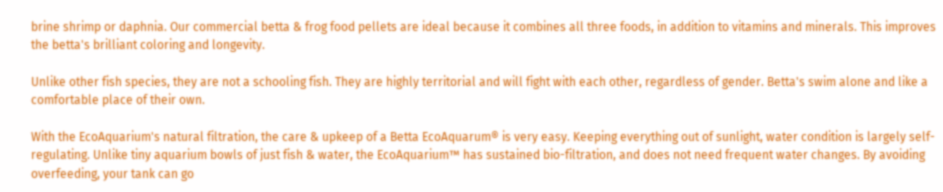brine shrimp or daphnia. Our commercial betta & frog food pellets are ideal because it combines all three foods, in addition to vitamins and minerals. This improves the betta's brilliant coloring and longevity.

Unlike other fish species, they are not a schooling fish. They are highly territorial and will fight with each other, regardless of gender. Betta's swim alone and like a comfortable place of their own.

With the EcoAquarium's natural filtration, the care & upkeep of a Betta EcoAquarum® is very easy. Keeping everything out of sunlight, water condition is largely self-regulating. Unlike tiny aquarium bowls of just fish & water, the EcoAquarium™ has sustained bio-filtration, and does not need frequent water changes. By avoiding overfeeding, your tank can go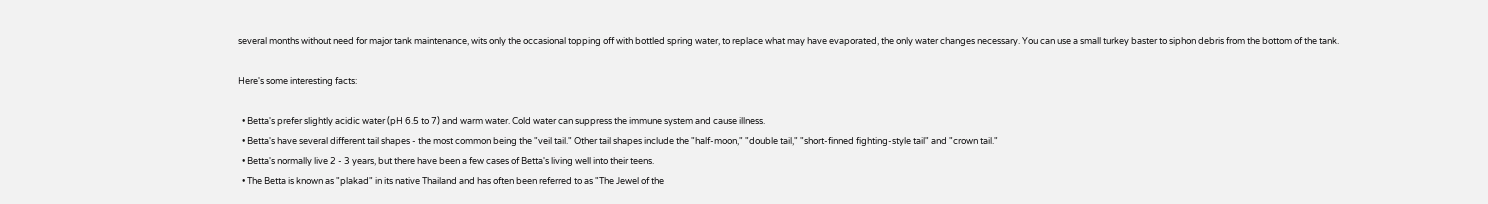several months without need for major tank maintenance, wits only the occasional topping off with bottled spring water, to replace what may have evaporated, the only water changes necessary. You can use a small turkey baster to siphon debris from the bottom of the tank.

Here's some interesting facts:

  • Betta's prefer slightly acidic water (pH 6.5 to 7) and warm water. Cold water can suppress the immune system and cause illness.
  • Betta's have several different tail shapes - the most common being the "veil tail." Other tail shapes include the "half-moon," "double tail," "short-finned fighting-style tail" and "crown tail."
  • Betta's normally live 2 - 3 years, but there have been a few cases of Betta's living well into their teens.
  • The Betta is known as "plakad" in its native Thailand and has often been referred to as "The Jewel of the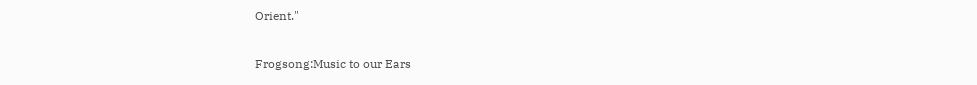Orient."

Frogsong:Music to our Ears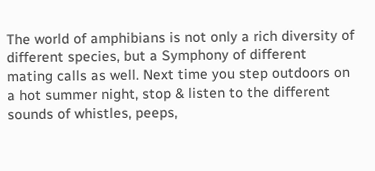The world of amphibians is not only a rich diversity of different species, but a Symphony of different mating calls as well. Next time you step outdoors on a hot summer night, stop & listen to the different sounds of whistles, peeps,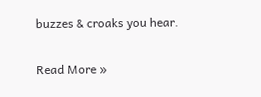buzzes & croaks you hear.

Read More »